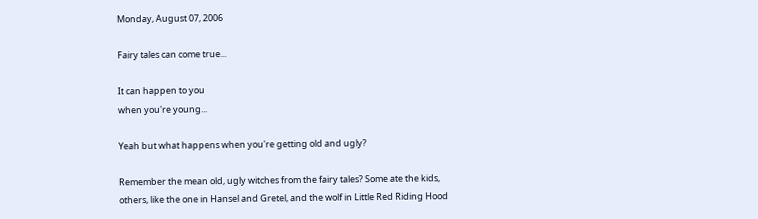Monday, August 07, 2006

Fairy tales can come true...

It can happen to you
when you're young...

Yeah but what happens when you're getting old and ugly?

Remember the mean old, ugly witches from the fairy tales? Some ate the kids, others, like the one in Hansel and Gretel, and the wolf in Little Red Riding Hood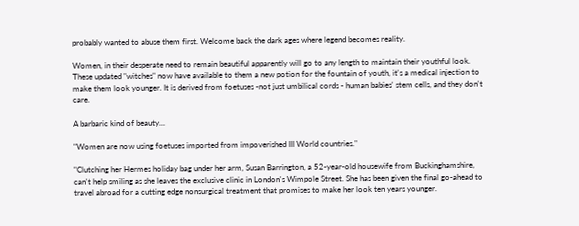probably wanted to abuse them first. Welcome back the dark ages where legend becomes reality.

Women, in their desperate need to remain beautiful apparently will go to any length to maintain their youthful look. These updated "witches" now have available to them a new potion for the fountain of youth, it's a medical injection to make them look younger. It is derived from foetuses -not just umbilical cords - human babies' stem cells, and they don't care.

A barbaric kind of beauty...

"Women are now using foetuses imported from impoverished III World countries."

"Clutching her Hermes holiday bag under her arm, Susan Barrington, a 52-year-old housewife from Buckinghamshire, can't help smiling as she leaves the exclusive clinic in London's Wimpole Street. She has been given the final go-ahead to travel abroad for a cutting edge nonsurgical treatment that promises to make her look ten years younger.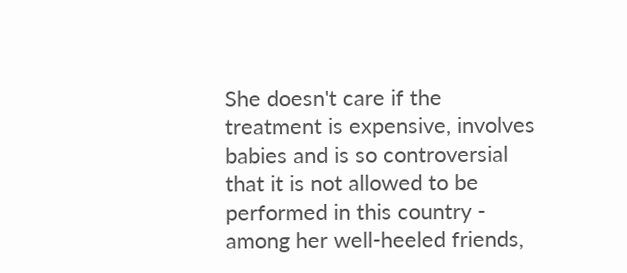She doesn't care if the treatment is expensive, involves babies and is so controversial that it is not allowed to be performed in this country - among her well-heeled friends,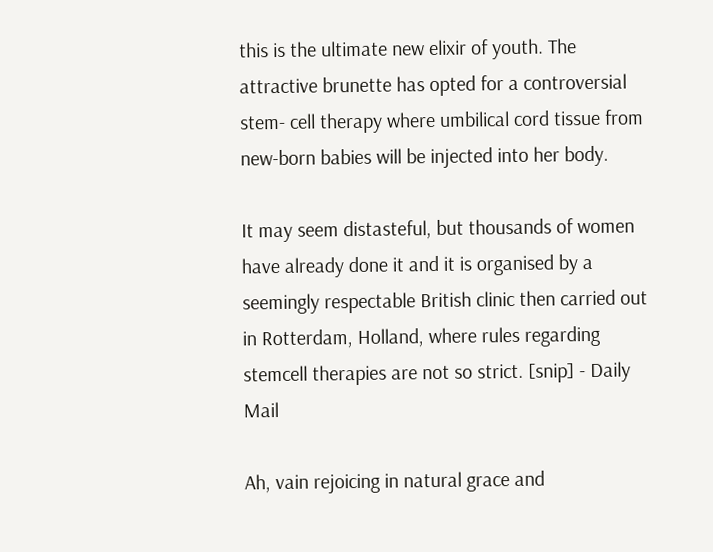this is the ultimate new elixir of youth. The attractive brunette has opted for a controversial stem- cell therapy where umbilical cord tissue from new-born babies will be injected into her body.

It may seem distasteful, but thousands of women have already done it and it is organised by a seemingly respectable British clinic then carried out in Rotterdam, Holland, where rules regarding stemcell therapies are not so strict. [snip] - Daily Mail

Ah, vain rejoicing in natural grace and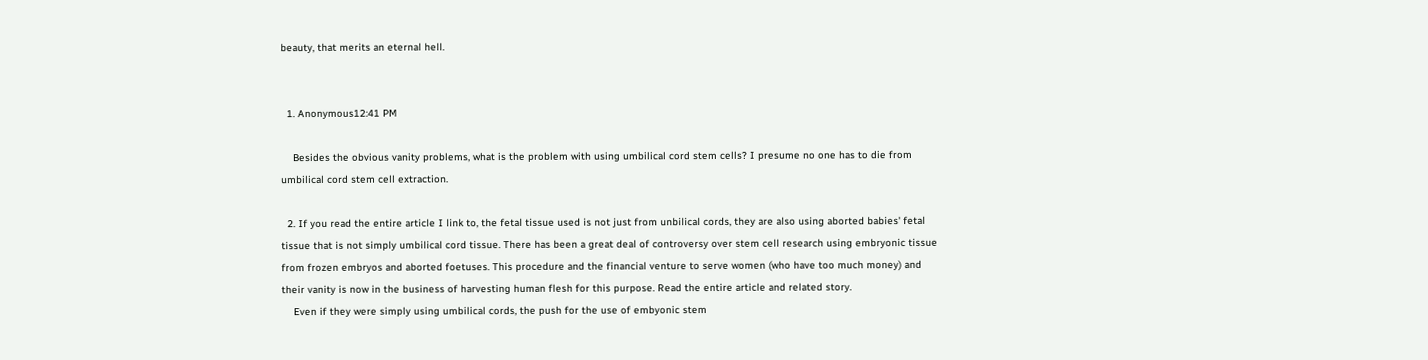beauty, that merits an eternal hell.


  1. Anonymous12:41 PM

    Besides the obvious vanity problems, what is the problem with using umbilical cord stem cells? I presume no one has to die from umbilical cord stem cell extraction.

  2. If you read the entire article I link to, the fetal tissue used is not just from unbilical cords, they are also using aborted babies' fetal tissue that is not simply umbilical cord tissue. There has been a great deal of controversy over stem cell research using embryonic tissue from frozen embryos and aborted foetuses. This procedure and the financial venture to serve women (who have too much money) and their vanity is now in the business of harvesting human flesh for this purpose. Read the entire article and related story.
    Even if they were simply using umbilical cords, the push for the use of embyonic stem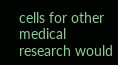cells for other medical research would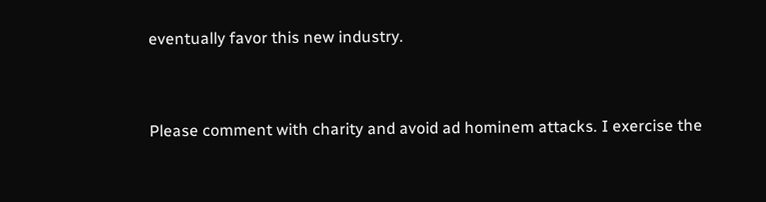eventually favor this new industry.


Please comment with charity and avoid ad hominem attacks. I exercise the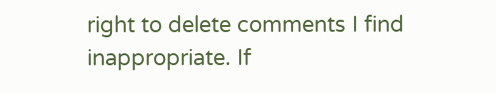right to delete comments I find inappropriate. If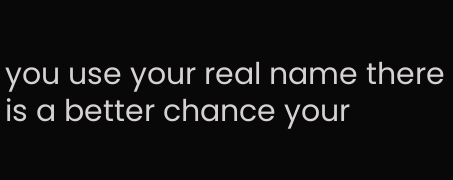you use your real name there is a better chance your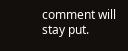comment will stay put.